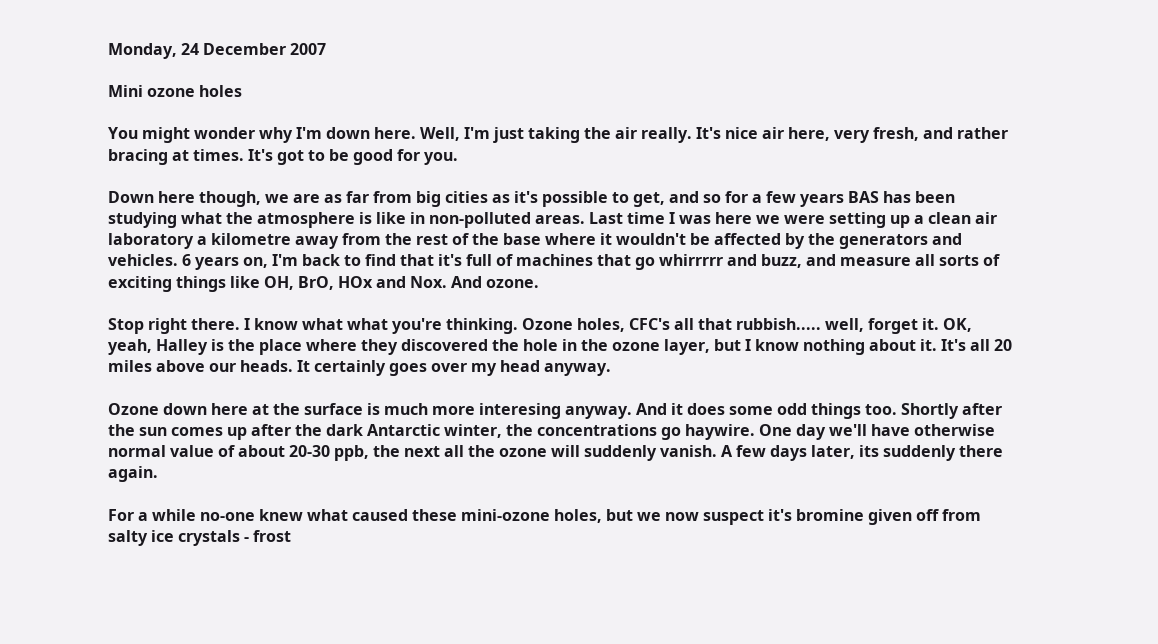Monday, 24 December 2007

Mini ozone holes

You might wonder why I'm down here. Well, I'm just taking the air really. It's nice air here, very fresh, and rather bracing at times. It's got to be good for you.

Down here though, we are as far from big cities as it's possible to get, and so for a few years BAS has been studying what the atmosphere is like in non-polluted areas. Last time I was here we were setting up a clean air laboratory a kilometre away from the rest of the base where it wouldn't be affected by the generators and vehicles. 6 years on, I'm back to find that it's full of machines that go whirrrrr and buzz, and measure all sorts of exciting things like OH, BrO, HOx and Nox. And ozone.

Stop right there. I know what what you're thinking. Ozone holes, CFC's all that rubbish..... well, forget it. OK, yeah, Halley is the place where they discovered the hole in the ozone layer, but I know nothing about it. It's all 20 miles above our heads. It certainly goes over my head anyway.

Ozone down here at the surface is much more interesing anyway. And it does some odd things too. Shortly after the sun comes up after the dark Antarctic winter, the concentrations go haywire. One day we'll have otherwise normal value of about 20-30 ppb, the next all the ozone will suddenly vanish. A few days later, its suddenly there again.

For a while no-one knew what caused these mini-ozone holes, but we now suspect it's bromine given off from salty ice crystals - frost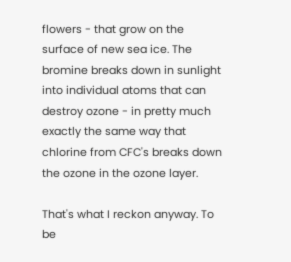flowers - that grow on the surface of new sea ice. The bromine breaks down in sunlight into individual atoms that can destroy ozone - in pretty much exactly the same way that chlorine from CFC's breaks down the ozone in the ozone layer.

That's what I reckon anyway. To be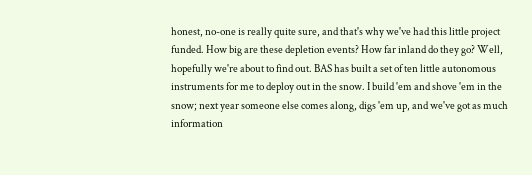honest, no-one is really quite sure, and that's why we've had this little project funded. How big are these depletion events? How far inland do they go? Well, hopefully we're about to find out. BAS has built a set of ten little autonomous instruments for me to deploy out in the snow. I build 'em and shove 'em in the snow; next year someone else comes along, digs 'em up, and we've got as much information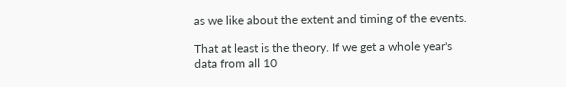as we like about the extent and timing of the events.

That at least is the theory. If we get a whole year's data from all 10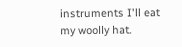instruments I'll eat my woolly hat.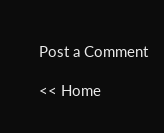Post a Comment

<< Home